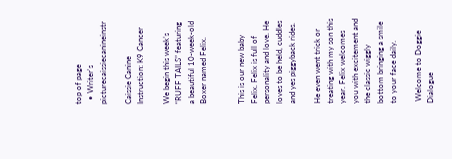top of page
  • Writer's picturecaissiecanineinstr

Caissie Canine Instruction: K9 Cancer

We begin this week’s “RUFF TAILS” featuring a beautiful 10-week-old Boxer named Felix.


This is our new baby Felix. Felix is full of personality and love. He loves to be held, cuddles and yes piggyback rides.

He even went trick or treating with my son this year. Felix welcomes you with excitement and the classic wiggly bottom bringing a smile to your face daily.

 Welcome to Doggie Dialogue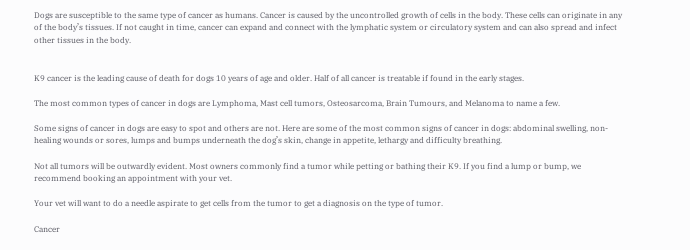Dogs are susceptible to the same type of cancer as humans. Cancer is caused by the uncontrolled growth of cells in the body. These cells can originate in any of the body’s tissues. If not caught in time, cancer can expand and connect with the lymphatic system or circulatory system and can also spread and infect other tissues in the body.


K9 cancer is the leading cause of death for dogs 10 years of age and older. Half of all cancer is treatable if found in the early stages.

The most common types of cancer in dogs are Lymphoma, Mast cell tumors, Osteosarcoma, Brain Tumours, and Melanoma to name a few.

Some signs of cancer in dogs are easy to spot and others are not. Here are some of the most common signs of cancer in dogs: abdominal swelling, non-healing wounds or sores, lumps and bumps underneath the dog’s skin, change in appetite, lethargy and difficulty breathing.

Not all tumors will be outwardly evident. Most owners commonly find a tumor while petting or bathing their K9. If you find a lump or bump, we recommend booking an appointment with your vet.

Your vet will want to do a needle aspirate to get cells from the tumor to get a diagnosis on the type of tumor.

Cancer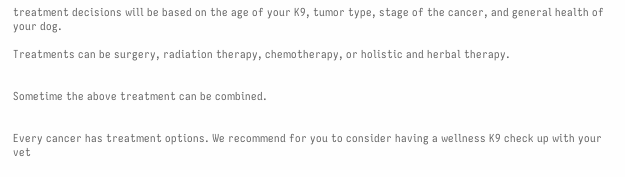treatment decisions will be based on the age of your K9, tumor type, stage of the cancer, and general health of your dog.

Treatments can be surgery, radiation therapy, chemotherapy, or holistic and herbal therapy.


Sometime the above treatment can be combined.


Every cancer has treatment options. We recommend for you to consider having a wellness K9 check up with your vet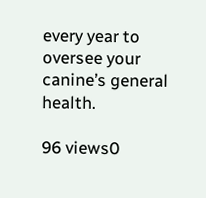every year to oversee your canine’s general health.

96 views0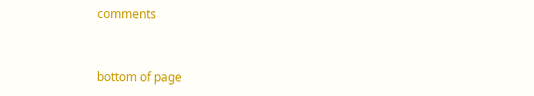comments


bottom of page